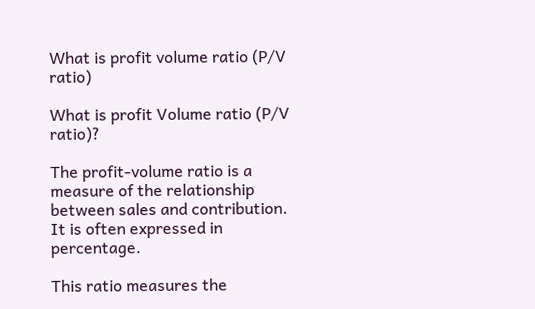What is profit volume ratio (P/V ratio)

What is profit Volume ratio (P/V ratio)?

The profit-volume ratio is a measure of the relationship between sales and contribution. It is often expressed in percentage.

This ratio measures the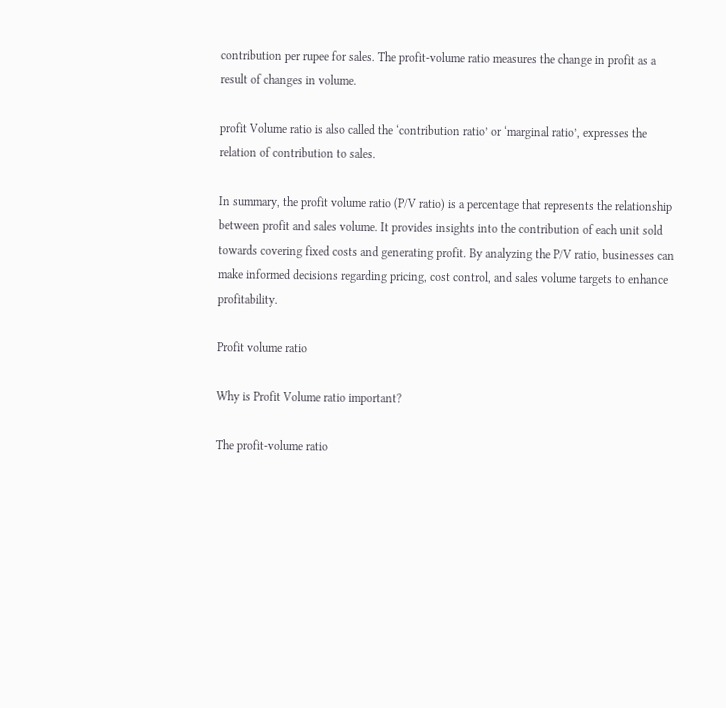contribution per rupee for sales. The profit-volume ratio measures the change in profit as a result of changes in volume.

profit Volume ratio is also called the ‘contribution ratio’ or ‘marginal ratio’, expresses the relation of contribution to sales.

In summary, the profit volume ratio (P/V ratio) is a percentage that represents the relationship between profit and sales volume. It provides insights into the contribution of each unit sold towards covering fixed costs and generating profit. By analyzing the P/V ratio, businesses can make informed decisions regarding pricing, cost control, and sales volume targets to enhance profitability.

Profit volume ratio

Why is Profit Volume ratio important?

The profit-volume ratio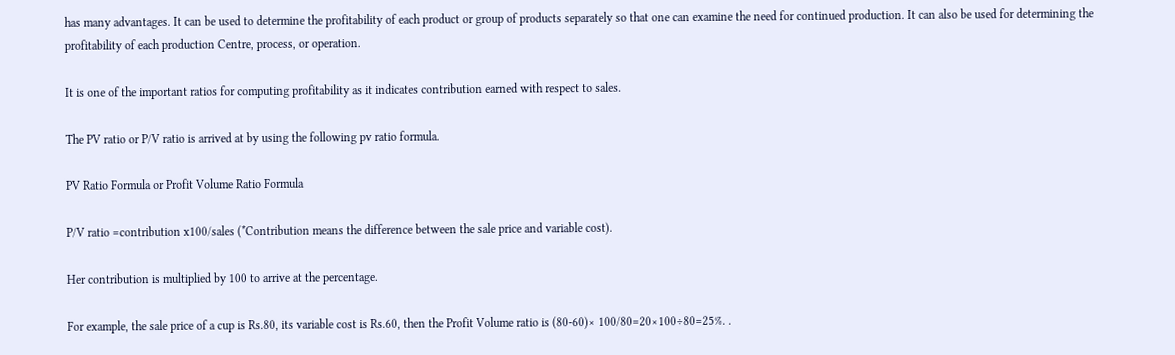has many advantages. It can be used to determine the profitability of each product or group of products separately so that one can examine the need for continued production. It can also be used for determining the profitability of each production Centre, process, or operation.

It is one of the important ratios for computing profitability as it indicates contribution earned with respect to sales.

The PV ratio or P/V ratio is arrived at by using the following pv ratio formula.

PV Ratio Formula or Profit Volume Ratio Formula

P/V ratio =contribution x100/sales (*Contribution means the difference between the sale price and variable cost).

Her contribution is multiplied by 100 to arrive at the percentage.

For example, the sale price of a cup is Rs.80, its variable cost is Rs.60, then the Profit Volume ratio is (80-60)× 100/80=20×100÷80=25%. .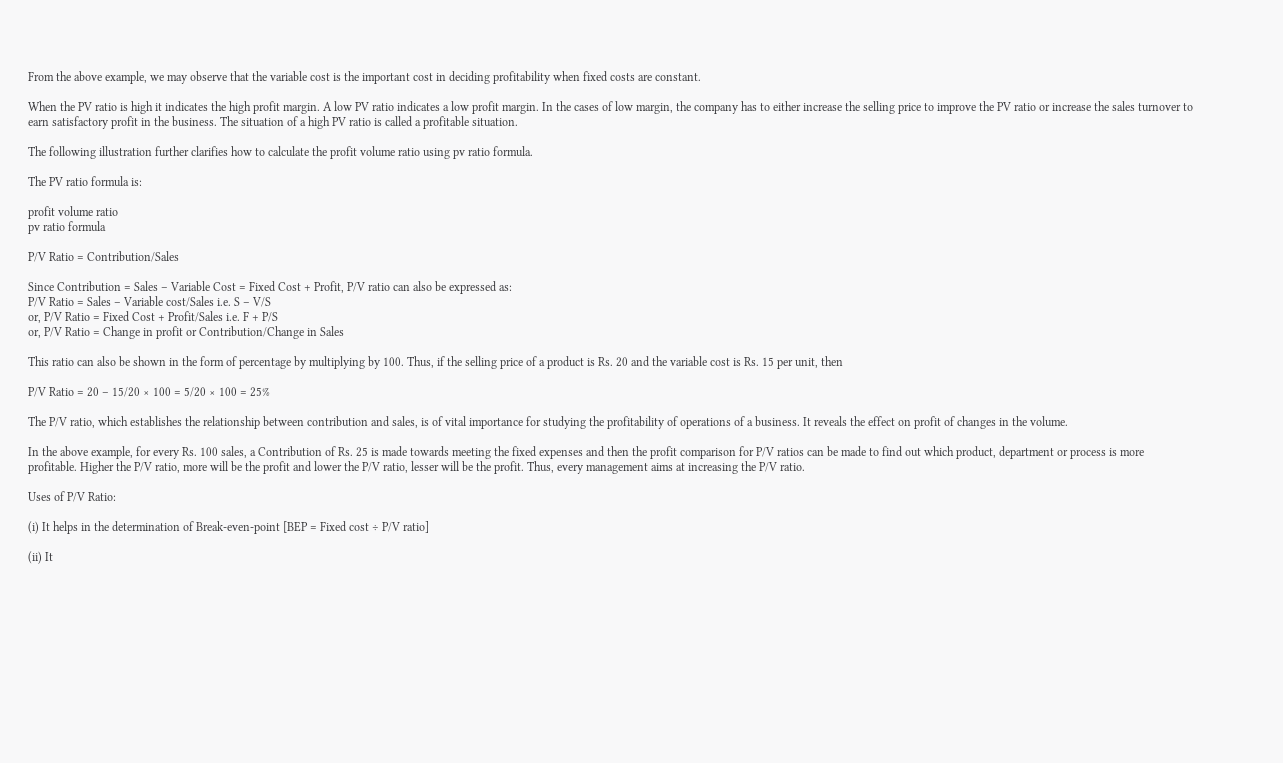From the above example, we may observe that the variable cost is the important cost in deciding profitability when fixed costs are constant.

When the PV ratio is high it indicates the high profit margin. A low PV ratio indicates a low profit margin. In the cases of low margin, the company has to either increase the selling price to improve the PV ratio or increase the sales turnover to earn satisfactory profit in the business. The situation of a high PV ratio is called a profitable situation.

The following illustration further clarifies how to calculate the profit volume ratio using pv ratio formula.

The PV ratio formula is:

profit volume ratio
pv ratio formula

P/V Ratio = Contribution/Sales

Since Contribution = Sales – Variable Cost = Fixed Cost + Profit, P/V ratio can also be expressed as:
P/V Ratio = Sales – Variable cost/Sales i.e. S – V/S
or, P/V Ratio = Fixed Cost + Profit/Sales i.e. F + P/S
or, P/V Ratio = Change in profit or Contribution/Change in Sales

This ratio can also be shown in the form of percentage by multiplying by 100. Thus, if the selling price of a product is Rs. 20 and the variable cost is Rs. 15 per unit, then

P/V Ratio = 20 – 15/20 × 100 = 5/20 × 100 = 25%

The P/V ratio, which establishes the relationship between contribution and sales, is of vital importance for studying the profitability of operations of a business. It reveals the effect on profit of changes in the volume.

In the above example, for every Rs. 100 sales, a Contribution of Rs. 25 is made towards meeting the fixed expenses and then the profit comparison for P/V ratios can be made to find out which product, department or process is more profitable. Higher the P/V ratio, more will be the profit and lower the P/V ratio, lesser will be the profit. Thus, every management aims at increasing the P/V ratio.

Uses of P/V Ratio:

(i) It helps in the determination of Break-even-point [BEP = Fixed cost ÷ P/V ratio]

(ii) It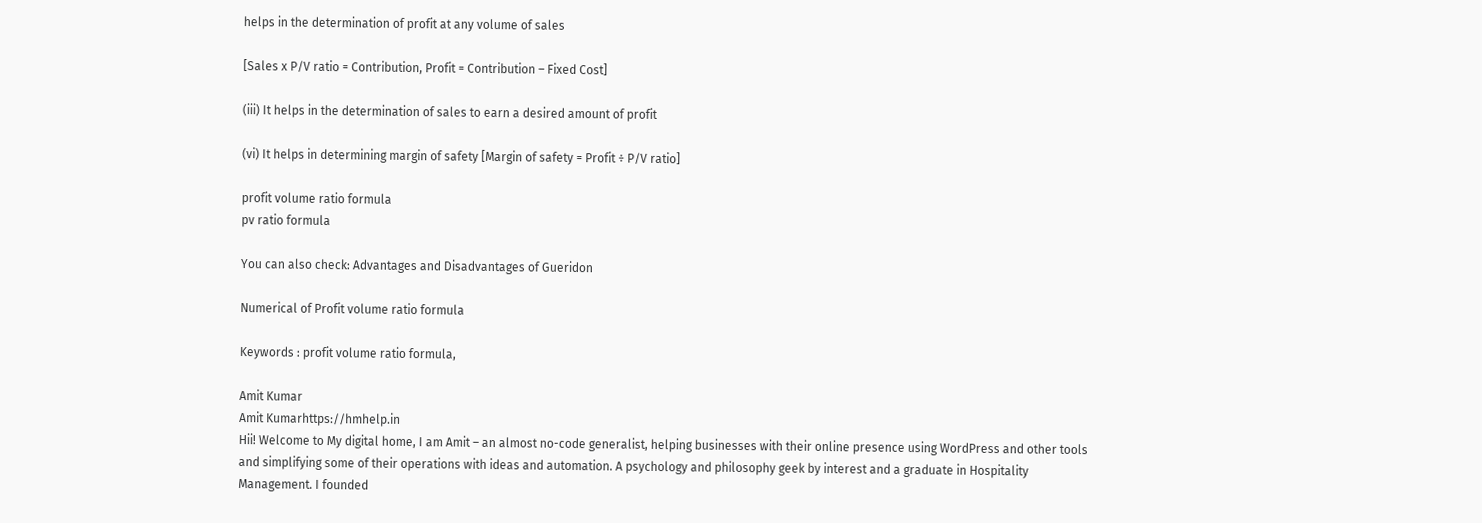helps in the determination of profit at any volume of sales

[Sales x P/V ratio = Contribution, Profit = Contribution – Fixed Cost]

(iii) It helps in the determination of sales to earn a desired amount of profit

(vi) It helps in determining margin of safety [Margin of safety = Profit ÷ P/V ratio]

profit volume ratio formula
pv ratio formula

You can also check: Advantages and Disadvantages of Gueridon

Numerical of Profit volume ratio formula

Keywords : profit volume ratio formula,

Amit Kumar
Amit Kumarhttps://hmhelp.in
Hii! Welcome to My digital home, I am Amit – an almost no-code generalist, helping businesses with their online presence using WordPress and other tools and simplifying some of their operations with ideas and automation. A psychology and philosophy geek by interest and a graduate in Hospitality Management. I founded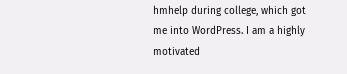hmhelp during college, which got me into WordPress. I am a highly motivated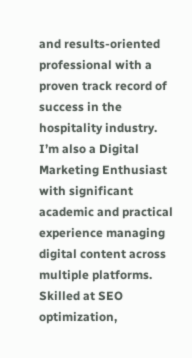and results-oriented professional with a proven track record of success in the hospitality industry. I’m also a Digital Marketing Enthusiast with significant academic and practical experience managing digital content across multiple platforms. Skilled at SEO optimization,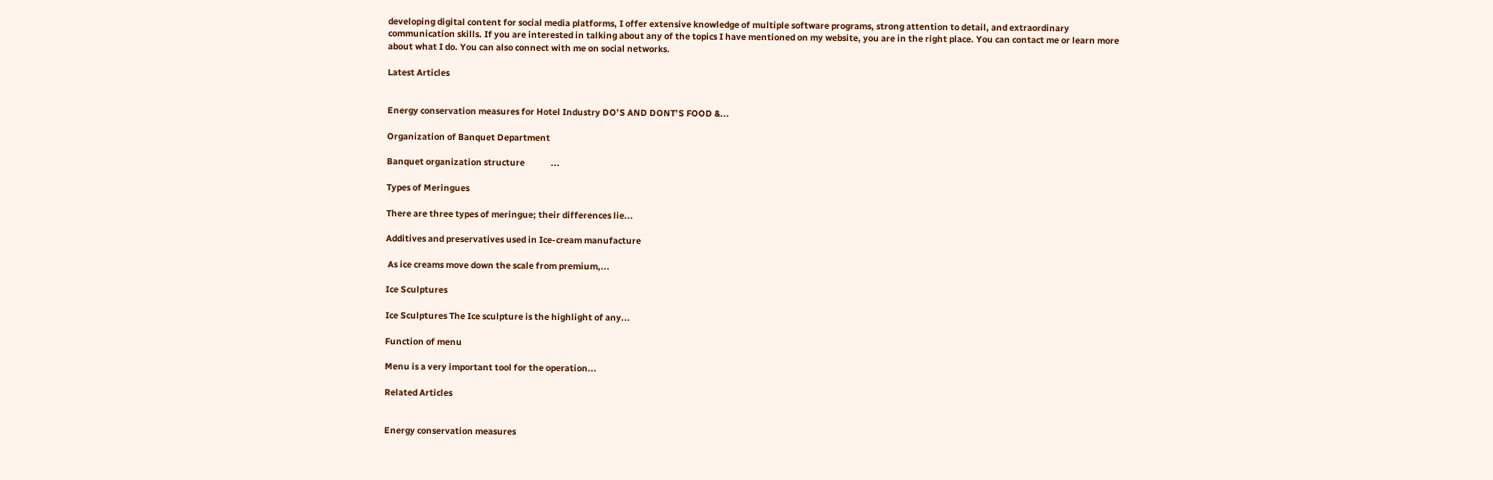developing digital content for social media platforms, I offer extensive knowledge of multiple software programs, strong attention to detail, and extraordinary communication skills. If you are interested in talking about any of the topics I have mentioned on my website, you are in the right place. You can contact me or learn more about what I do. You can also connect with me on social networks.

Latest Articles


Energy conservation measures for Hotel Industry DO’S AND DONT’S FOOD &...

Organization of Banquet Department

Banquet organization structure             ...

Types of Meringues

There are three types of meringue; their differences lie...

Additives and preservatives used in Ice-cream manufacture

 As ice creams move down the scale from premium,...

Ice Sculptures

Ice Sculptures The Ice sculpture is the highlight of any...

Function of menu

Menu is a very important tool for the operation...

Related Articles


Energy conservation measures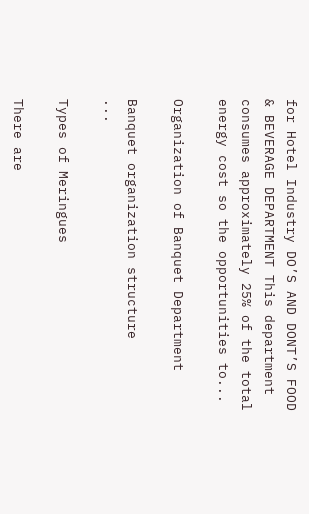for Hotel Industry DO’S AND DONT’S FOOD & BEVERAGE DEPARTMENT This department consumes approximately 25% of the total energy cost so the opportunities to...

Organization of Banquet Department

Banquet organization structure             ...

Types of Meringues

There are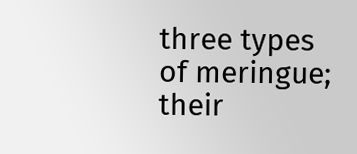three types of meringue; their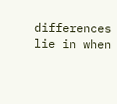differences lie in when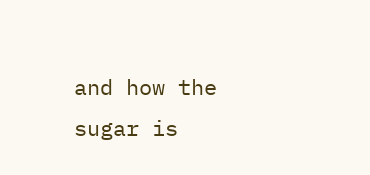and how the sugar is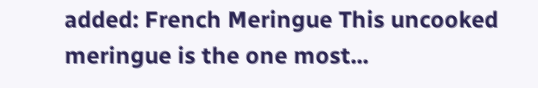added: French Meringue This uncooked meringue is the one most...